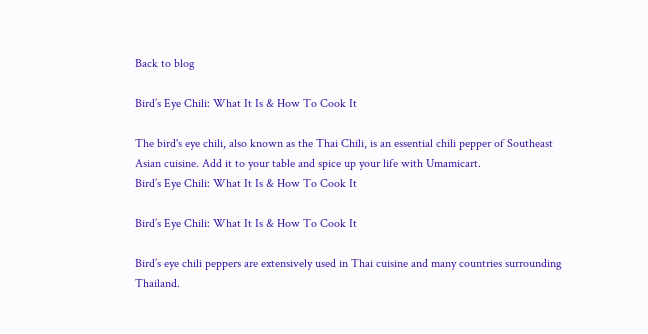Back to blog

Bird’s Eye Chili: What It Is & How To Cook It

The bird's eye chili, also known as the Thai Chili, is an essential chili pepper of Southeast Asian cuisine. Add it to your table and spice up your life with Umamicart.
Bird’s Eye Chili: What It Is & How To Cook It

Bird’s Eye Chili: What It Is & How To Cook It

Bird’s eye chili peppers are extensively used in Thai cuisine and many countries surrounding Thailand.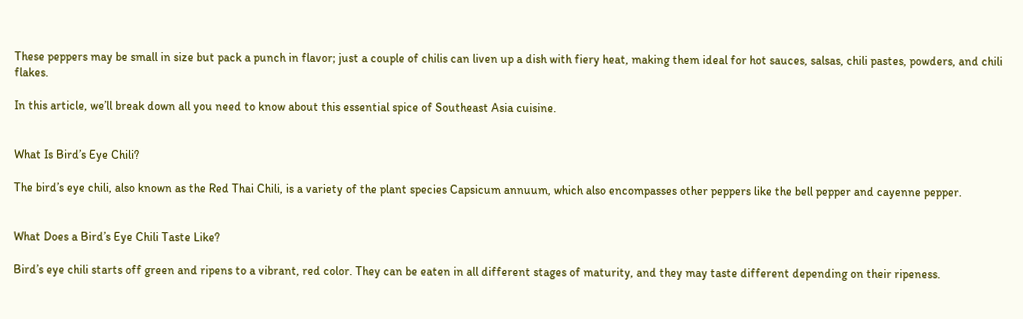These peppers may be small in size but pack a punch in flavor; just a couple of chilis can liven up a dish with fiery heat, making them ideal for hot sauces, salsas, chili pastes, powders, and chili flakes.

In this article, we’ll break down all you need to know about this essential spice of Southeast Asia cuisine.


What Is Bird’s Eye Chili?

The bird’s eye chili, also known as the Red Thai Chili, is a variety of the plant species Capsicum annuum, which also encompasses other peppers like the bell pepper and cayenne pepper.


What Does a Bird’s Eye Chili Taste Like?

Bird’s eye chili starts off green and ripens to a vibrant, red color. They can be eaten in all different stages of maturity, and they may taste different depending on their ripeness.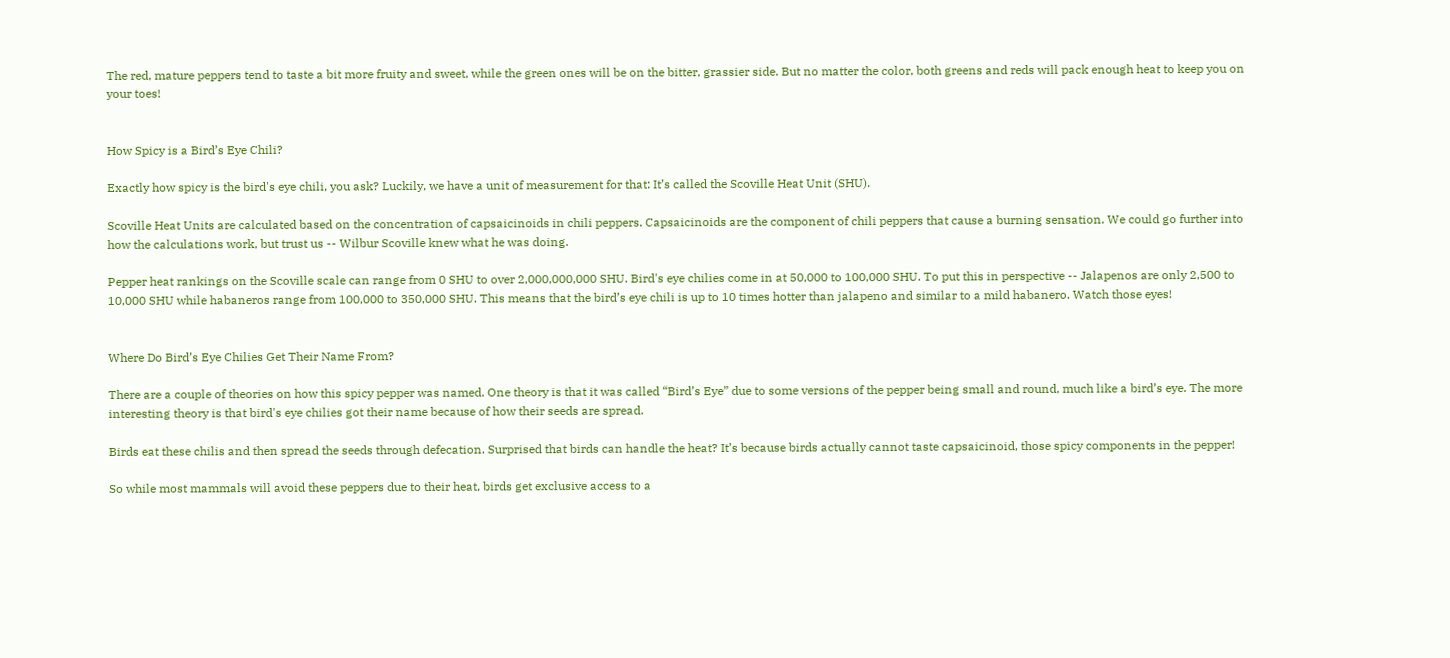The red, mature peppers tend to taste a bit more fruity and sweet, while the green ones will be on the bitter, grassier side. But no matter the color, both greens and reds will pack enough heat to keep you on your toes!


How Spicy is a Bird’s Eye Chili?

Exactly how spicy is the bird's eye chili, you ask? Luckily, we have a unit of measurement for that: It’s called the Scoville Heat Unit (SHU).

Scoville Heat Units are calculated based on the concentration of capsaicinoids in chili peppers. Capsaicinoids are the component of chili peppers that cause a burning sensation. We could go further into how the calculations work, but trust us -- Wilbur Scoville knew what he was doing.

Pepper heat rankings on the Scoville scale can range from 0 SHU to over 2,000,000,000 SHU. Bird's eye chilies come in at 50,000 to 100,000 SHU. To put this in perspective -- Jalapenos are only 2,500 to 10,000 SHU while habaneros range from 100,000 to 350,000 SHU. This means that the bird’s eye chili is up to 10 times hotter than jalapeno and similar to a mild habanero. Watch those eyes!


Where Do Bird’s Eye Chilies Get Their Name From?

There are a couple of theories on how this spicy pepper was named. One theory is that it was called “Bird’s Eye” due to some versions of the pepper being small and round, much like a bird’s eye. The more interesting theory is that bird's eye chilies got their name because of how their seeds are spread.

Birds eat these chilis and then spread the seeds through defecation. Surprised that birds can handle the heat? It’s because birds actually cannot taste capsaicinoid, those spicy components in the pepper!

So while most mammals will avoid these peppers due to their heat, birds get exclusive access to a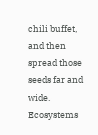chili buffet, and then spread those seeds far and wide. Ecosystems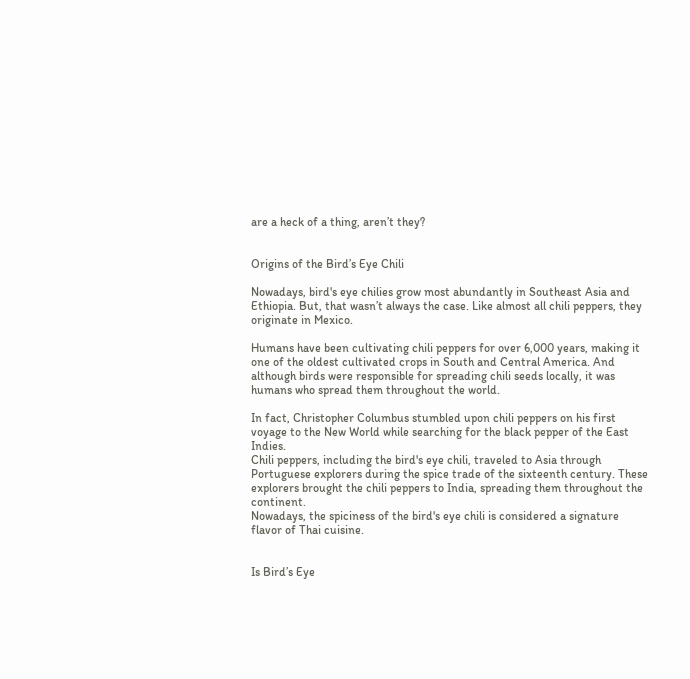are a heck of a thing, aren’t they?


Origins of the Bird’s Eye Chili

Nowadays, bird's eye chilies grow most abundantly in Southeast Asia and Ethiopia. But, that wasn’t always the case. Like almost all chili peppers, they originate in Mexico.

Humans have been cultivating chili peppers for over 6,000 years, making it one of the oldest cultivated crops in South and Central America. And although birds were responsible for spreading chili seeds locally, it was humans who spread them throughout the world.

In fact, Christopher Columbus stumbled upon chili peppers on his first voyage to the New World while searching for the black pepper of the East Indies.
Chili peppers, including the bird's eye chili, traveled to Asia through Portuguese explorers during the spice trade of the sixteenth century. These explorers brought the chili peppers to India, spreading them throughout the continent.
Nowadays, the spiciness of the bird's eye chili is considered a signature flavor of Thai cuisine.


Is Bird’s Eye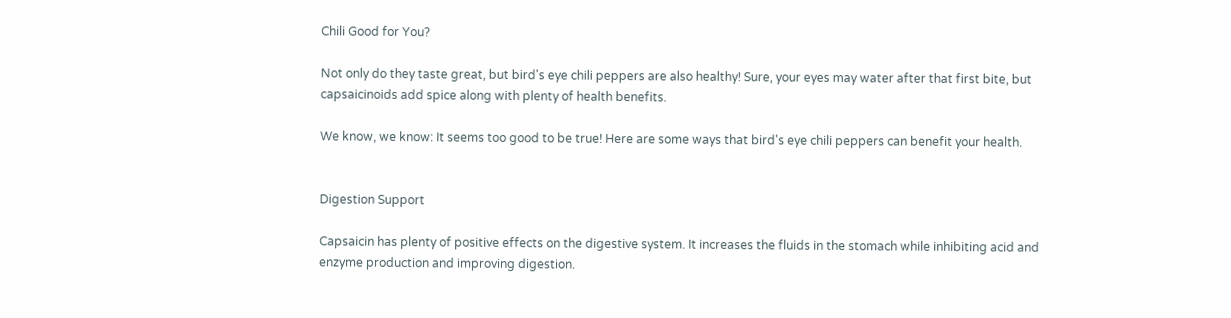Chili Good for You?

Not only do they taste great, but bird's eye chili peppers are also healthy! Sure, your eyes may water after that first bite, but capsaicinoids add spice along with plenty of health benefits.

We know, we know: It seems too good to be true! Here are some ways that bird's eye chili peppers can benefit your health.


Digestion Support

Capsaicin has plenty of positive effects on the digestive system. It increases the fluids in the stomach while inhibiting acid and enzyme production and improving digestion.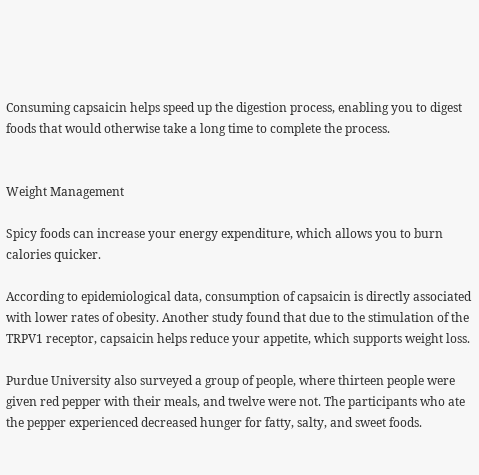Consuming capsaicin helps speed up the digestion process, enabling you to digest foods that would otherwise take a long time to complete the process.


Weight Management

Spicy foods can increase your energy expenditure, which allows you to burn calories quicker.

According to epidemiological data, consumption of capsaicin is directly associated with lower rates of obesity. Another study found that due to the stimulation of the TRPV1 receptor, capsaicin helps reduce your appetite, which supports weight loss.

Purdue University also surveyed a group of people, where thirteen people were given red pepper with their meals, and twelve were not. The participants who ate the pepper experienced decreased hunger for fatty, salty, and sweet foods.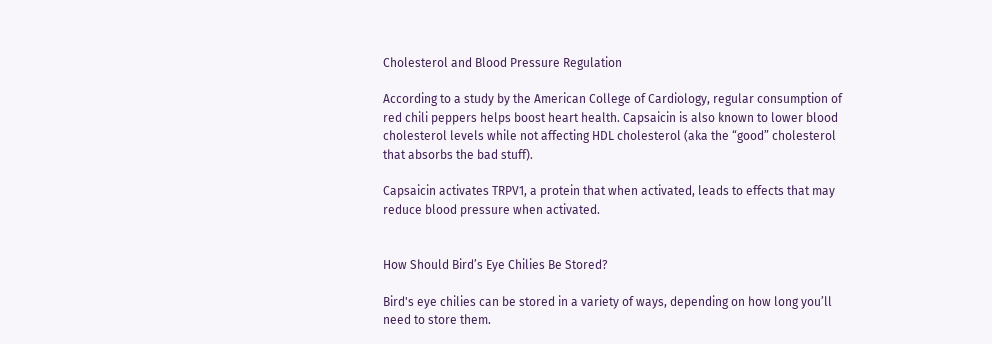Cholesterol and Blood Pressure Regulation

According to a study by the American College of Cardiology, regular consumption of red chili peppers helps boost heart health. Capsaicin is also known to lower blood cholesterol levels while not affecting HDL cholesterol (aka the “good” cholesterol that absorbs the bad stuff).

Capsaicin activates TRPV1, a protein that when activated, leads to effects that may reduce blood pressure when activated.


How Should Bird’s Eye Chilies Be Stored?

Bird's eye chilies can be stored in a variety of ways, depending on how long you’ll need to store them.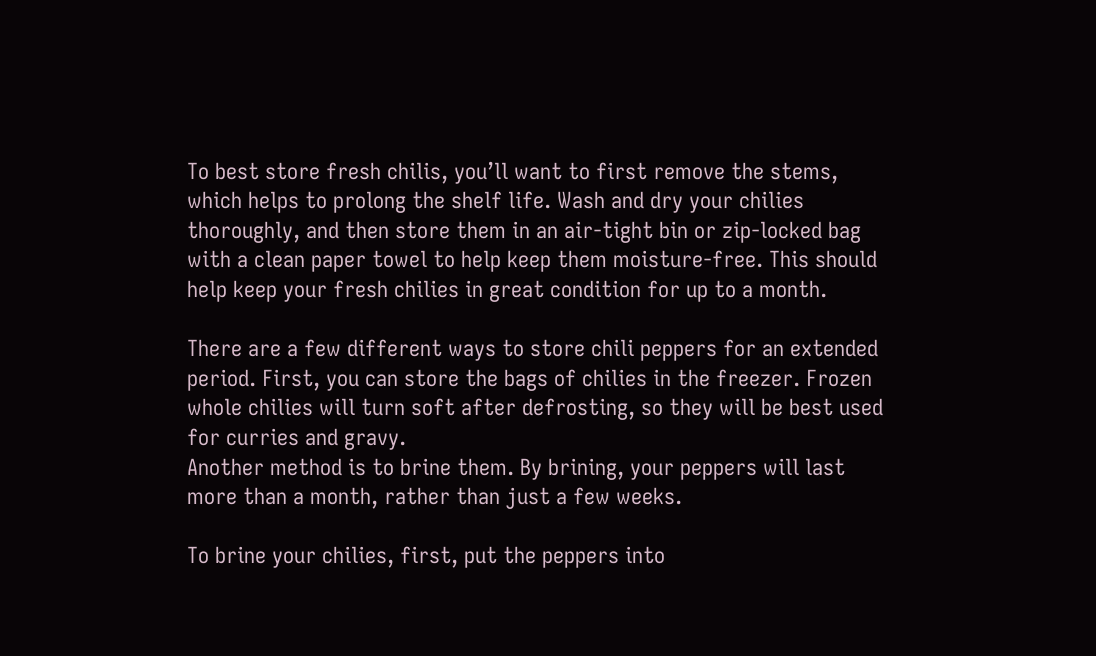To best store fresh chilis, you’ll want to first remove the stems, which helps to prolong the shelf life. Wash and dry your chilies thoroughly, and then store them in an air-tight bin or zip-locked bag with a clean paper towel to help keep them moisture-free. This should help keep your fresh chilies in great condition for up to a month.

There are a few different ways to store chili peppers for an extended period. First, you can store the bags of chilies in the freezer. Frozen whole chilies will turn soft after defrosting, so they will be best used for curries and gravy.
Another method is to brine them. By brining, your peppers will last more than a month, rather than just a few weeks.

To brine your chilies, first, put the peppers into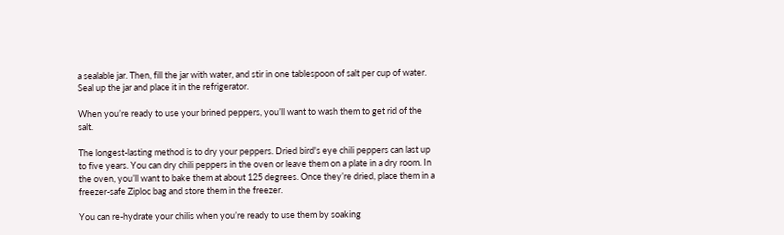a sealable jar. Then, fill the jar with water, and stir in one tablespoon of salt per cup of water. Seal up the jar and place it in the refrigerator.

When you’re ready to use your brined peppers, you’ll want to wash them to get rid of the salt.

The longest-lasting method is to dry your peppers. Dried bird's eye chili peppers can last up to five years. You can dry chili peppers in the oven or leave them on a plate in a dry room. In the oven, you’ll want to bake them at about 125 degrees. Once they’re dried, place them in a freezer-safe Ziploc bag and store them in the freezer.

You can re-hydrate your chilis when you’re ready to use them by soaking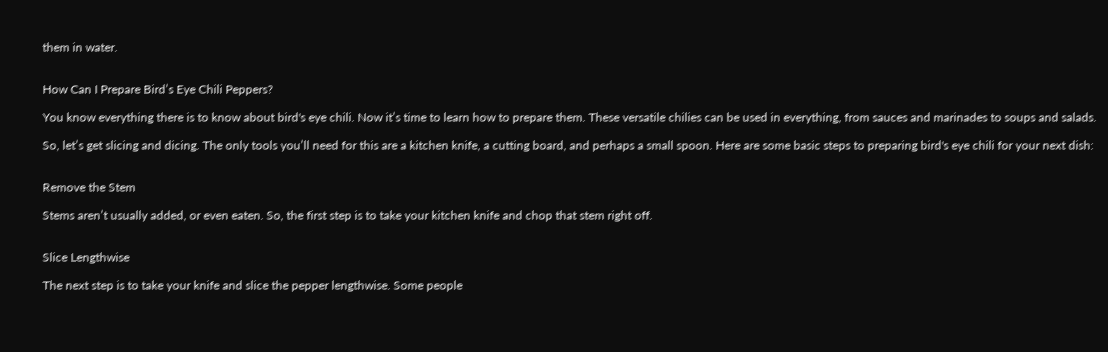them in water.


How Can I Prepare Bird’s Eye Chili Peppers?

You know everything there is to know about bird's eye chili. Now it’s time to learn how to prepare them. These versatile chilies can be used in everything, from sauces and marinades to soups and salads.

So, let’s get slicing and dicing. The only tools you’ll need for this are a kitchen knife, a cutting board, and perhaps a small spoon. Here are some basic steps to preparing bird's eye chili for your next dish:


Remove the Stem

Stems aren’t usually added, or even eaten. So, the first step is to take your kitchen knife and chop that stem right off.


Slice Lengthwise

The next step is to take your knife and slice the pepper lengthwise. Some people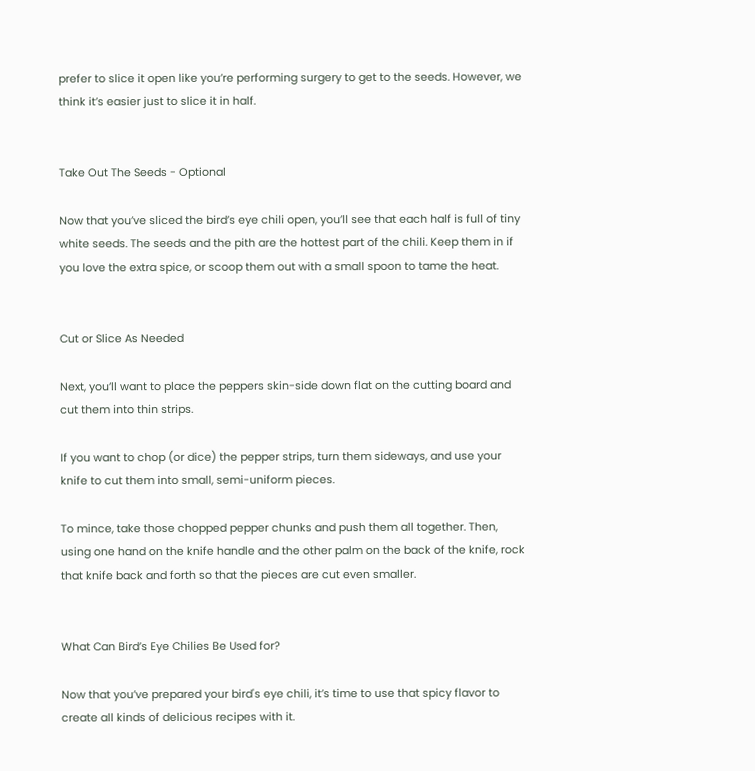prefer to slice it open like you’re performing surgery to get to the seeds. However, we think it’s easier just to slice it in half.


Take Out The Seeds - Optional

Now that you’ve sliced the bird’s eye chili open, you’ll see that each half is full of tiny white seeds. The seeds and the pith are the hottest part of the chili. Keep them in if you love the extra spice, or scoop them out with a small spoon to tame the heat.


Cut or Slice As Needed

Next, you’ll want to place the peppers skin-side down flat on the cutting board and cut them into thin strips.

If you want to chop (or dice) the pepper strips, turn them sideways, and use your knife to cut them into small, semi-uniform pieces.

To mince, take those chopped pepper chunks and push them all together. Then, using one hand on the knife handle and the other palm on the back of the knife, rock that knife back and forth so that the pieces are cut even smaller.


What Can Bird’s Eye Chilies Be Used for?

Now that you’ve prepared your bird's eye chili, it’s time to use that spicy flavor to create all kinds of delicious recipes with it.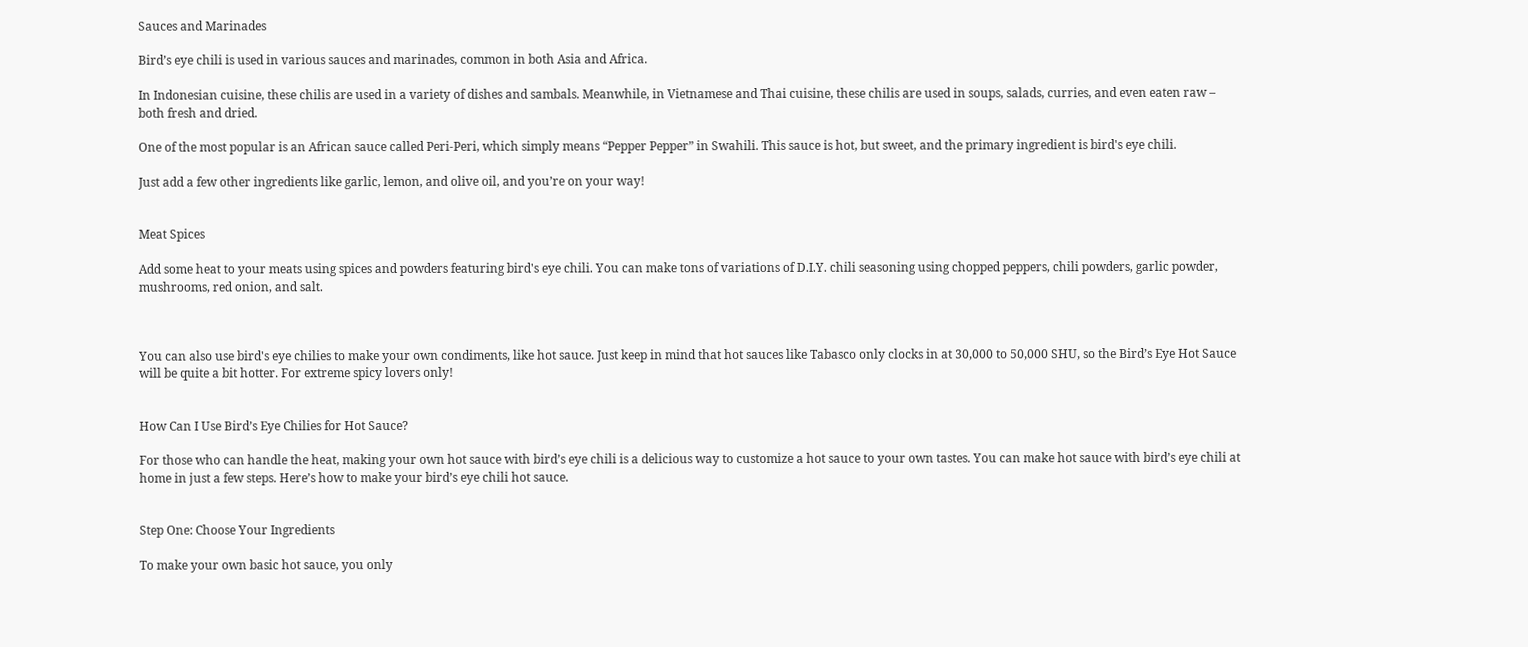Sauces and Marinades

Bird’s eye chili is used in various sauces and marinades, common in both Asia and Africa.

In Indonesian cuisine, these chilis are used in a variety of dishes and sambals. Meanwhile, in Vietnamese and Thai cuisine, these chilis are used in soups, salads, curries, and even eaten raw – both fresh and dried.

One of the most popular is an African sauce called Peri-Peri, which simply means “Pepper Pepper” in Swahili. This sauce is hot, but sweet, and the primary ingredient is bird's eye chili.

Just add a few other ingredients like garlic, lemon, and olive oil, and you’re on your way!


Meat Spices

Add some heat to your meats using spices and powders featuring bird's eye chili. You can make tons of variations of D.I.Y. chili seasoning using chopped peppers, chili powders, garlic powder, mushrooms, red onion, and salt.



You can also use bird's eye chilies to make your own condiments, like hot sauce. Just keep in mind that hot sauces like Tabasco only clocks in at 30,000 to 50,000 SHU, so the Bird’s Eye Hot Sauce will be quite a bit hotter. For extreme spicy lovers only!


How Can I Use Bird’s Eye Chilies for Hot Sauce?

For those who can handle the heat, making your own hot sauce with bird’s eye chili is a delicious way to customize a hot sauce to your own tastes. You can make hot sauce with bird’s eye chili at home in just a few steps. Here’s how to make your bird’s eye chili hot sauce.


Step One: Choose Your Ingredients

To make your own basic hot sauce, you only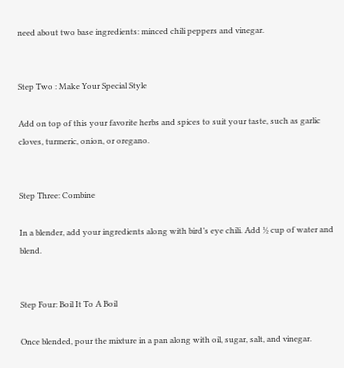need about two base ingredients: minced chili peppers and vinegar.


Step Two : Make Your Special Style

Add on top of this your favorite herbs and spices to suit your taste, such as garlic cloves, turmeric, onion, or oregano.


Step Three: Combine

In a blender, add your ingredients along with bird’s eye chili. Add ½ cup of water and blend.


Step Four: Boil It To A Boil

Once blended, pour the mixture in a pan along with oil, sugar, salt, and vinegar.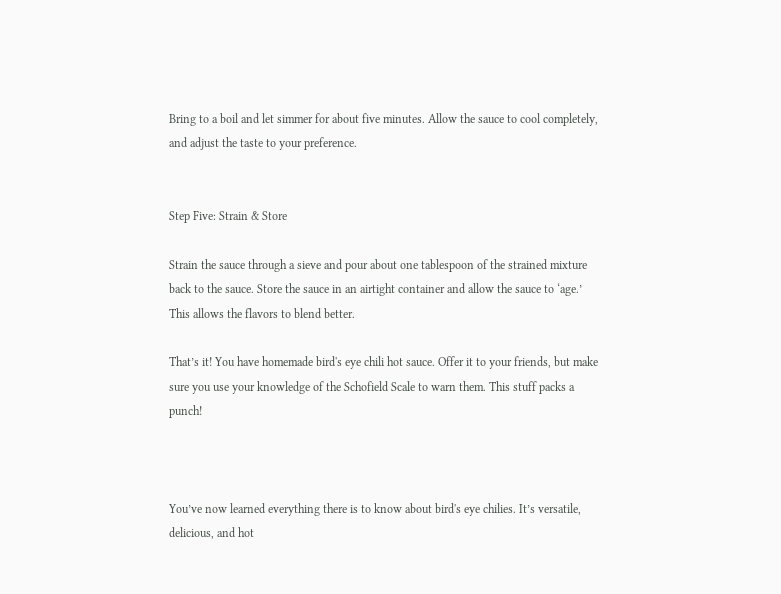Bring to a boil and let simmer for about five minutes. Allow the sauce to cool completely, and adjust the taste to your preference.


Step Five: Strain & Store

Strain the sauce through a sieve and pour about one tablespoon of the strained mixture back to the sauce. Store the sauce in an airtight container and allow the sauce to ‘age.’ This allows the flavors to blend better.

That’s it! You have homemade bird's eye chili hot sauce. Offer it to your friends, but make sure you use your knowledge of the Schofield Scale to warn them. This stuff packs a punch!



You’ve now learned everything there is to know about bird's eye chilies. It’s versatile, delicious, and hot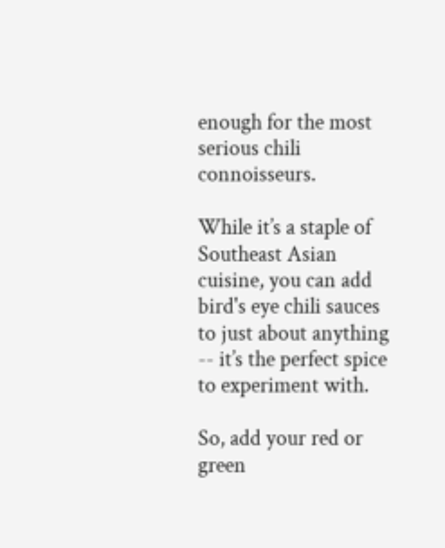enough for the most serious chili connoisseurs.

While it’s a staple of Southeast Asian cuisine, you can add bird's eye chili sauces to just about anything -- it’s the perfect spice to experiment with.

So, add your red or green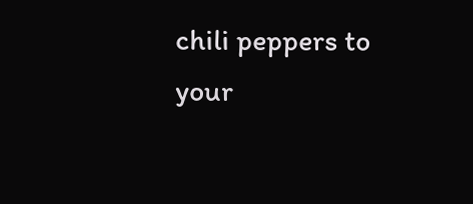chili peppers to your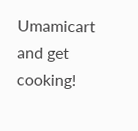Umamicart and get cooking!